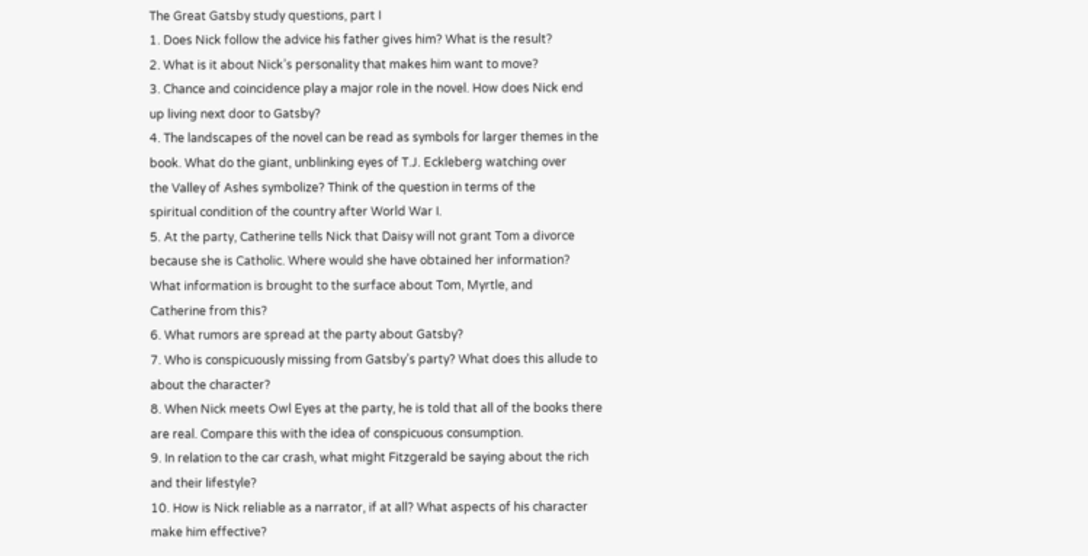The Great Gatsby study questions, part I
1. Does Nick follow the advice his father gives him? What is the result?
2. What is it about Nick’s personality that makes him want to move?
3. Chance and coincidence play a major role in the novel. How does Nick end
up living next door to Gatsby?
4. The landscapes of the novel can be read as symbols for larger themes in the
book. What do the giant, unblinking eyes of T.J. Eckleberg watching over
the Valley of Ashes symbolize? Think of the question in terms of the
spiritual condition of the country after World War I.
5. At the party, Catherine tells Nick that Daisy will not grant Tom a divorce
because she is Catholic. Where would she have obtained her information?
What information is brought to the surface about Tom, Myrtle, and
Catherine from this?
6. What rumors are spread at the party about Gatsby?
7. Who is conspicuously missing from Gatsby’s party? What does this allude to
about the character?
8. When Nick meets Owl Eyes at the party, he is told that all of the books there
are real. Compare this with the idea of conspicuous consumption.
9. In relation to the car crash, what might Fitzgerald be saying about the rich
and their lifestyle?
10. How is Nick reliable as a narrator, if at all? What aspects of his character
make him effective?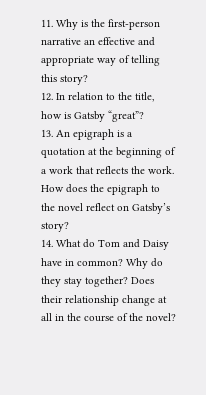11. Why is the first-person narrative an effective and appropriate way of telling
this story?
12. In relation to the title, how is Gatsby “great”?
13. An epigraph is a quotation at the beginning of a work that reflects the work.
How does the epigraph to the novel reflect on Gatsby’s story?
14. What do Tom and Daisy have in common? Why do they stay together? Does
their relationship change at all in the course of the novel?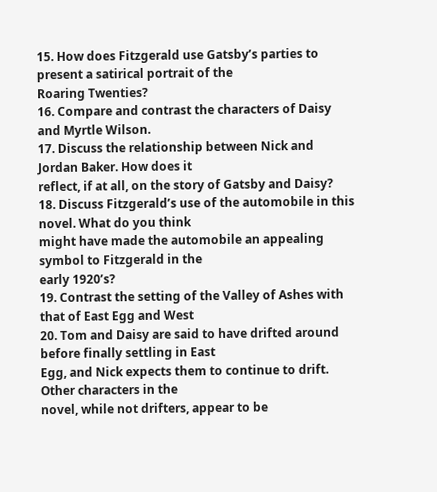15. How does Fitzgerald use Gatsby’s parties to present a satirical portrait of the
Roaring Twenties?
16. Compare and contrast the characters of Daisy and Myrtle Wilson.
17. Discuss the relationship between Nick and Jordan Baker. How does it
reflect, if at all, on the story of Gatsby and Daisy?
18. Discuss Fitzgerald’s use of the automobile in this novel. What do you think
might have made the automobile an appealing symbol to Fitzgerald in the
early 1920’s?
19. Contrast the setting of the Valley of Ashes with that of East Egg and West
20. Tom and Daisy are said to have drifted around before finally settling in East
Egg, and Nick expects them to continue to drift. Other characters in the
novel, while not drifters, appear to be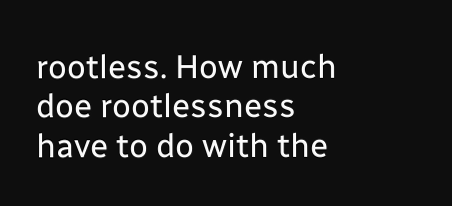rootless. How much doe rootlessness
have to do with the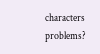characters problems?